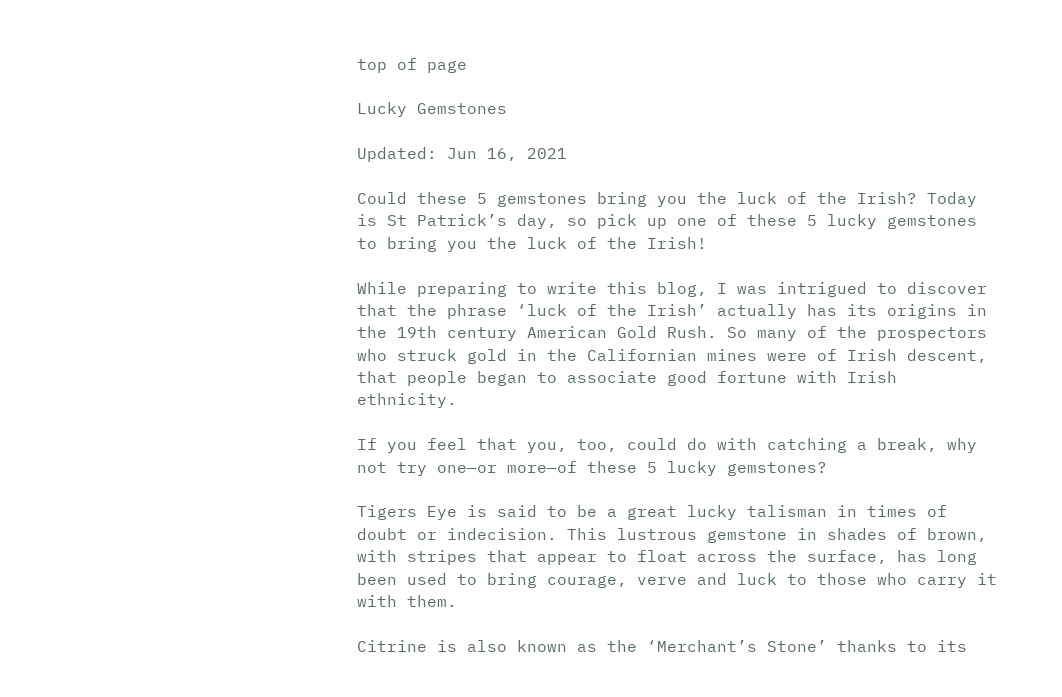top of page

Lucky Gemstones

Updated: Jun 16, 2021

Could these 5 gemstones bring you the luck of the Irish? Today is St Patrick’s day, so pick up one of these 5 lucky gemstones to bring you the luck of the Irish!

While preparing to write this blog, I was intrigued to discover that the phrase ‘luck of the Irish’ actually has its origins in the 19th century American Gold Rush. So many of the prospectors who struck gold in the Californian mines were of Irish descent, that people began to associate good fortune with Irish ethnicity.

If you feel that you, too, could do with catching a break, why not try one—or more—of these 5 lucky gemstones?

Tigers Eye is said to be a great lucky talisman in times of doubt or indecision. This lustrous gemstone in shades of brown, with stripes that appear to float across the surface, has long been used to bring courage, verve and luck to those who carry it with them.

Citrine is also known as the ‘Merchant’s Stone’ thanks to its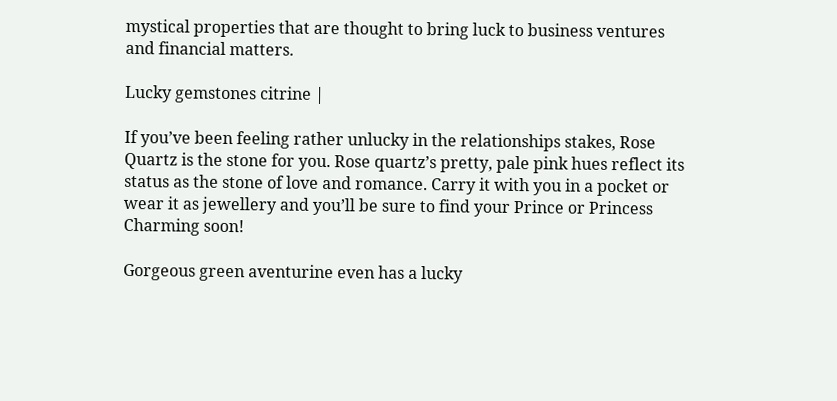mystical properties that are thought to bring luck to business ventures and financial matters.

Lucky gemstones citrine |

If you’ve been feeling rather unlucky in the relationships stakes, Rose Quartz is the stone for you. Rose quartz’s pretty, pale pink hues reflect its status as the stone of love and romance. Carry it with you in a pocket or wear it as jewellery and you’ll be sure to find your Prince or Princess Charming soon!

Gorgeous green aventurine even has a lucky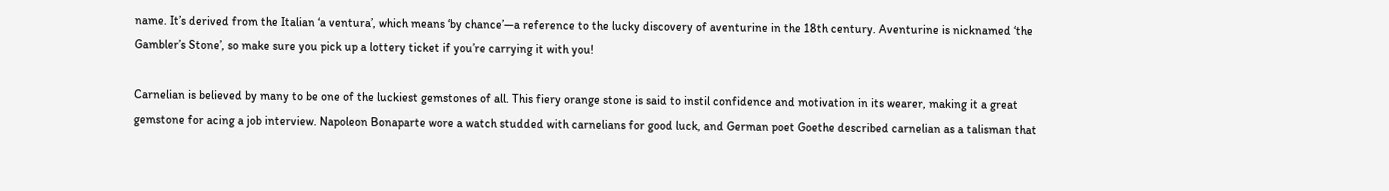name. It’s derived from the Italian ‘a ventura’, which means ‘by chance’—a reference to the lucky discovery of aventurine in the 18th century. Aventurine is nicknamed ‘the Gambler’s Stone’, so make sure you pick up a lottery ticket if you’re carrying it with you!

Carnelian is believed by many to be one of the luckiest gemstones of all. This fiery orange stone is said to instil confidence and motivation in its wearer, making it a great gemstone for acing a job interview. Napoleon Bonaparte wore a watch studded with carnelians for good luck, and German poet Goethe described carnelian as a talisman that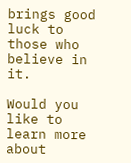brings good luck to those who believe in it.

Would you like to learn more about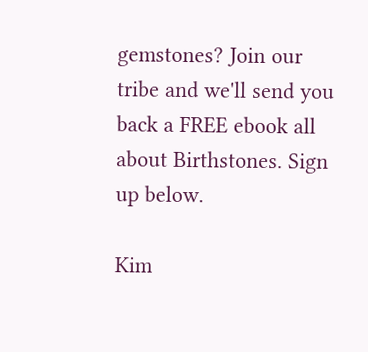gemstones? Join our tribe and we'll send you back a FREE ebook all about Birthstones. Sign up below.

Kim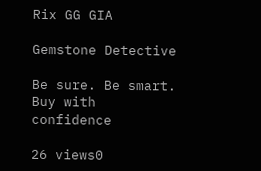Rix GG GIA

Gemstone Detective

Be sure. Be smart. Buy with confidence

26 views0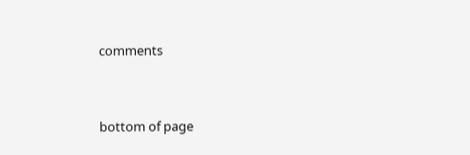comments


bottom of page